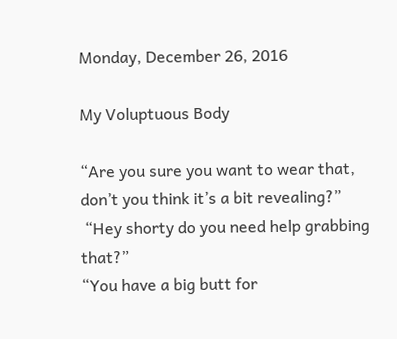Monday, December 26, 2016

My Voluptuous Body

“Are you sure you want to wear that, don’t you think it’s a bit revealing?”
 “Hey shorty do you need help grabbing that?”
“You have a big butt for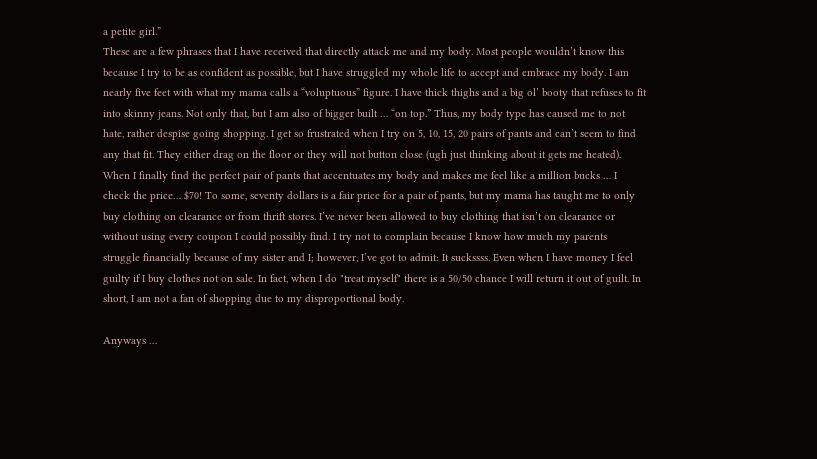a petite girl.”
These are a few phrases that I have received that directly attack me and my body. Most people wouldn’t know this because I try to be as confident as possible, but I have struggled my whole life to accept and embrace my body. I am nearly five feet with what my mama calls a “voluptuous” figure. I have thick thighs and a big ol’ booty that refuses to fit into skinny jeans. Not only that, but I am also of bigger built … “on top.” Thus, my body type has caused me to not hate, rather despise going shopping. I get so frustrated when I try on 5, 10, 15, 20 pairs of pants and can’t seem to find any that fit. They either drag on the floor or they will not button close (ugh just thinking about it gets me heated). When I finally find the perfect pair of pants that accentuates my body and makes me feel like a million bucks … I check the price… $70! To some, seventy dollars is a fair price for a pair of pants, but my mama has taught me to only buy clothing on clearance or from thrift stores. I’ve never been allowed to buy clothing that isn’t on clearance or without using every coupon I could possibly find. I try not to complain because I know how much my parents struggle financially because of my sister and I; however, I’ve got to admit: It suckssss. Even when I have money I feel guilty if I buy clothes not on sale. In fact, when I do "treat myself" there is a 50/50 chance I will return it out of guilt. In short, I am not a fan of shopping due to my disproportional body.

Anyways …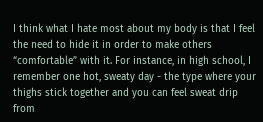I think what I hate most about my body is that I feel the need to hide it in order to make others “comfortable” with it. For instance, in high school, I remember one hot, sweaty day - the type where your thighs stick together and you can feel sweat drip from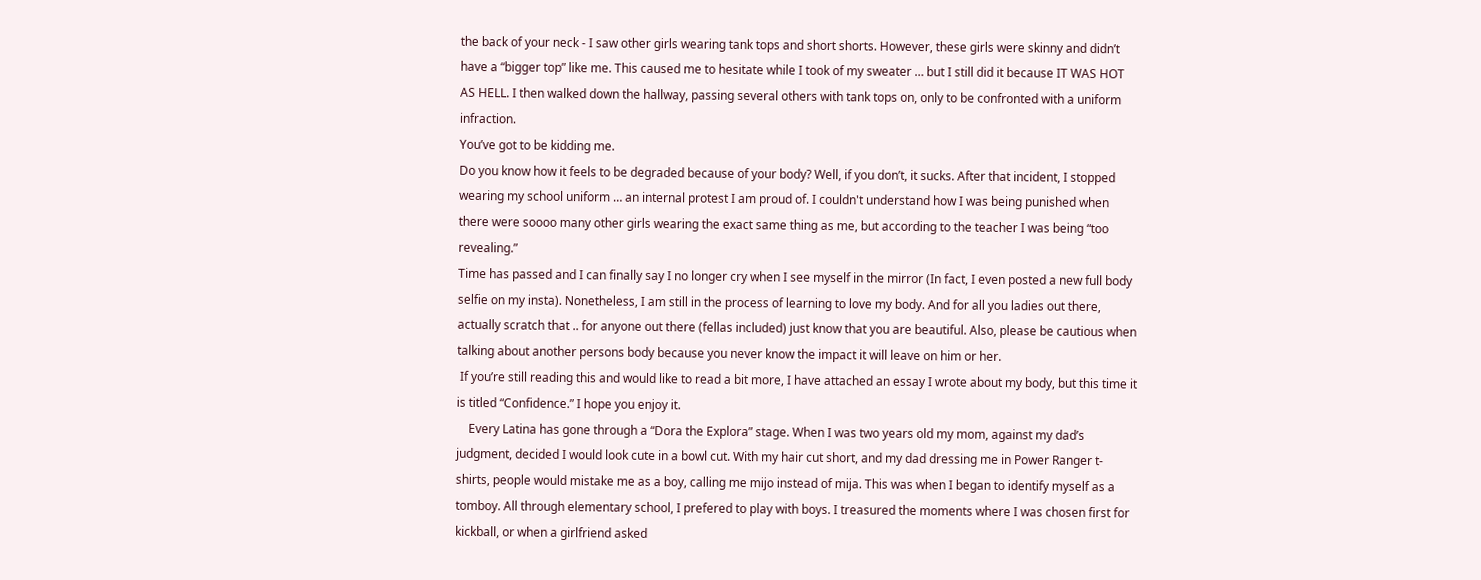the back of your neck - I saw other girls wearing tank tops and short shorts. However, these girls were skinny and didn’t have a “bigger top” like me. This caused me to hesitate while I took of my sweater … but I still did it because IT WAS HOT AS HELL. I then walked down the hallway, passing several others with tank tops on, only to be confronted with a uniform infraction.
You’ve got to be kidding me.
Do you know how it feels to be degraded because of your body? Well, if you don’t, it sucks. After that incident, I stopped wearing my school uniform … an internal protest I am proud of. I couldn't understand how I was being punished when there were soooo many other girls wearing the exact same thing as me, but according to the teacher I was being “too revealing.”
Time has passed and I can finally say I no longer cry when I see myself in the mirror (In fact, I even posted a new full body selfie on my insta). Nonetheless, I am still in the process of learning to love my body. And for all you ladies out there, actually scratch that .. for anyone out there (fellas included) just know that you are beautiful. Also, please be cautious when talking about another persons body because you never know the impact it will leave on him or her.
 If you’re still reading this and would like to read a bit more, I have attached an essay I wrote about my body, but this time it is titled “Confidence.” I hope you enjoy it.
    Every Latina has gone through a “Dora the Explora” stage. When I was two years old my mom, against my dad’s judgment, decided I would look cute in a bowl cut. With my hair cut short, and my dad dressing me in Power Ranger t-shirts, people would mistake me as a boy, calling me mijo instead of mija. This was when I began to identify myself as a tomboy. All through elementary school, I prefered to play with boys. I treasured the moments where I was chosen first for kickball, or when a girlfriend asked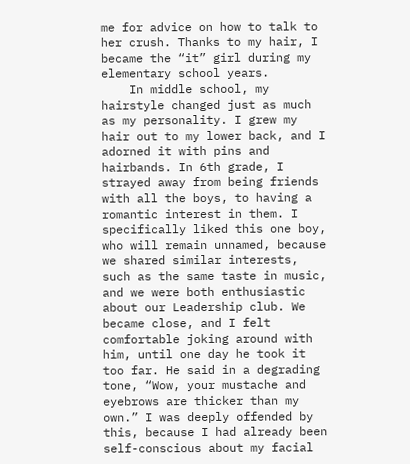me for advice on how to talk to her crush. Thanks to my hair, I became the “it” girl during my elementary school years.
    In middle school, my hairstyle changed just as much as my personality. I grew my hair out to my lower back, and I adorned it with pins and hairbands. In 6th grade, I strayed away from being friends with all the boys, to having a romantic interest in them. I specifically liked this one boy, who will remain unnamed, because we shared similar interests, such as the same taste in music, and we were both enthusiastic about our Leadership club. We became close, and I felt comfortable joking around with him, until one day he took it too far. He said in a degrading tone, “Wow, your mustache and eyebrows are thicker than my own.” I was deeply offended by this, because I had already been self-conscious about my facial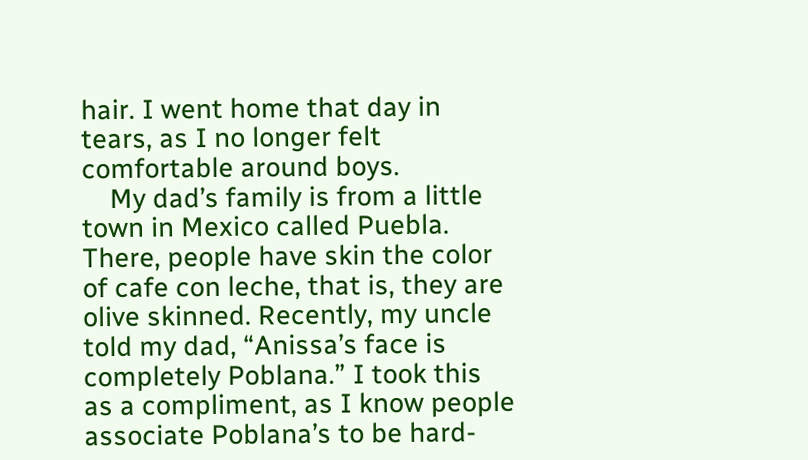hair. I went home that day in tears, as I no longer felt comfortable around boys.
    My dad’s family is from a little town in Mexico called Puebla. There, people have skin the color of cafe con leche, that is, they are olive skinned. Recently, my uncle told my dad, “Anissa’s face is completely Poblana.” I took this as a compliment, as I know people associate Poblana’s to be hard-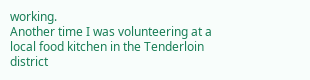working.
Another time I was volunteering at a local food kitchen in the Tenderloin district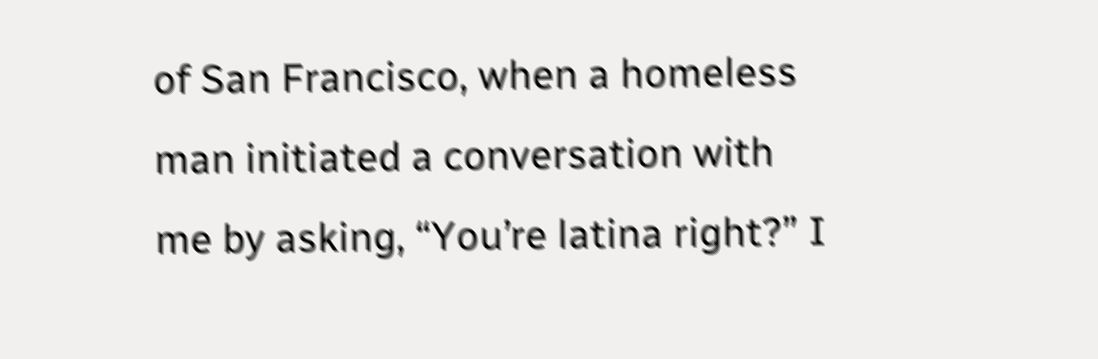of San Francisco, when a homeless man initiated a conversation with me by asking, “You’re latina right?” I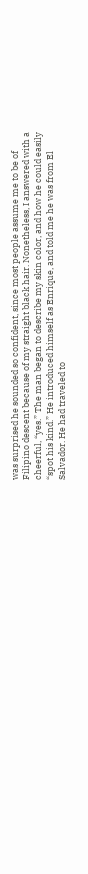was surprised he sounded so confident, since most people assume me to be of Filipino descent because of my straight black hair. Nonetheless, I answered with a cheerful, “yes.” The man began to describe my skin color, and how he could easily “spot his kind.” He introduced himself as Enrique, and told me he was from El Salvador. He had traveled to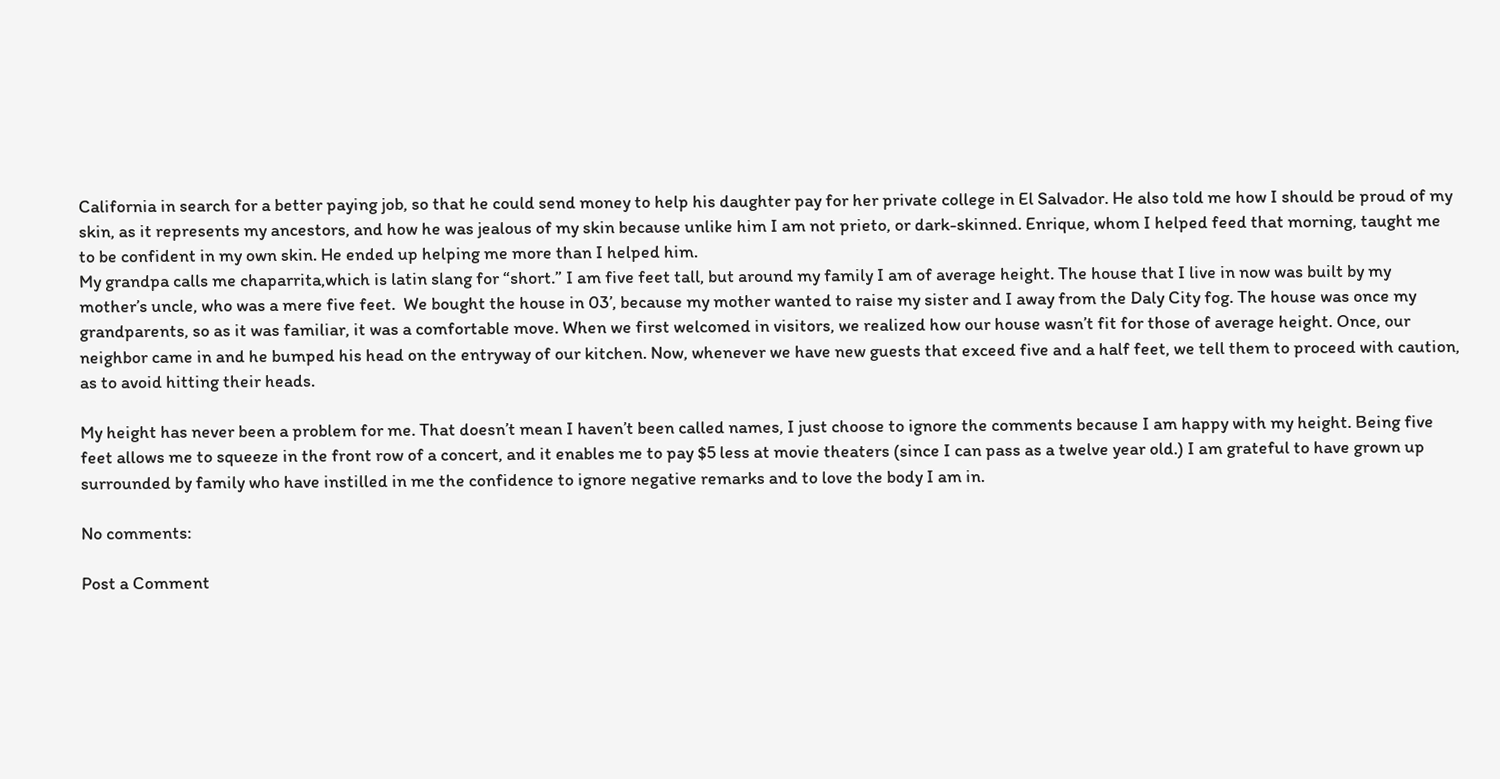California in search for a better paying job, so that he could send money to help his daughter pay for her private college in El Salvador. He also told me how I should be proud of my skin, as it represents my ancestors, and how he was jealous of my skin because unlike him I am not prieto, or dark-skinned. Enrique, whom I helped feed that morning, taught me to be confident in my own skin. He ended up helping me more than I helped him.
My grandpa calls me chaparrita,which is latin slang for “short.” I am five feet tall, but around my family I am of average height. The house that I live in now was built by my mother’s uncle, who was a mere five feet.  We bought the house in 03’, because my mother wanted to raise my sister and I away from the Daly City fog. The house was once my grandparents, so as it was familiar, it was a comfortable move. When we first welcomed in visitors, we realized how our house wasn’t fit for those of average height. Once, our neighbor came in and he bumped his head on the entryway of our kitchen. Now, whenever we have new guests that exceed five and a half feet, we tell them to proceed with caution, as to avoid hitting their heads.

My height has never been a problem for me. That doesn’t mean I haven’t been called names, I just choose to ignore the comments because I am happy with my height. Being five feet allows me to squeeze in the front row of a concert, and it enables me to pay $5 less at movie theaters (since I can pass as a twelve year old.) I am grateful to have grown up surrounded by family who have instilled in me the confidence to ignore negative remarks and to love the body I am in.

No comments:

Post a Comment